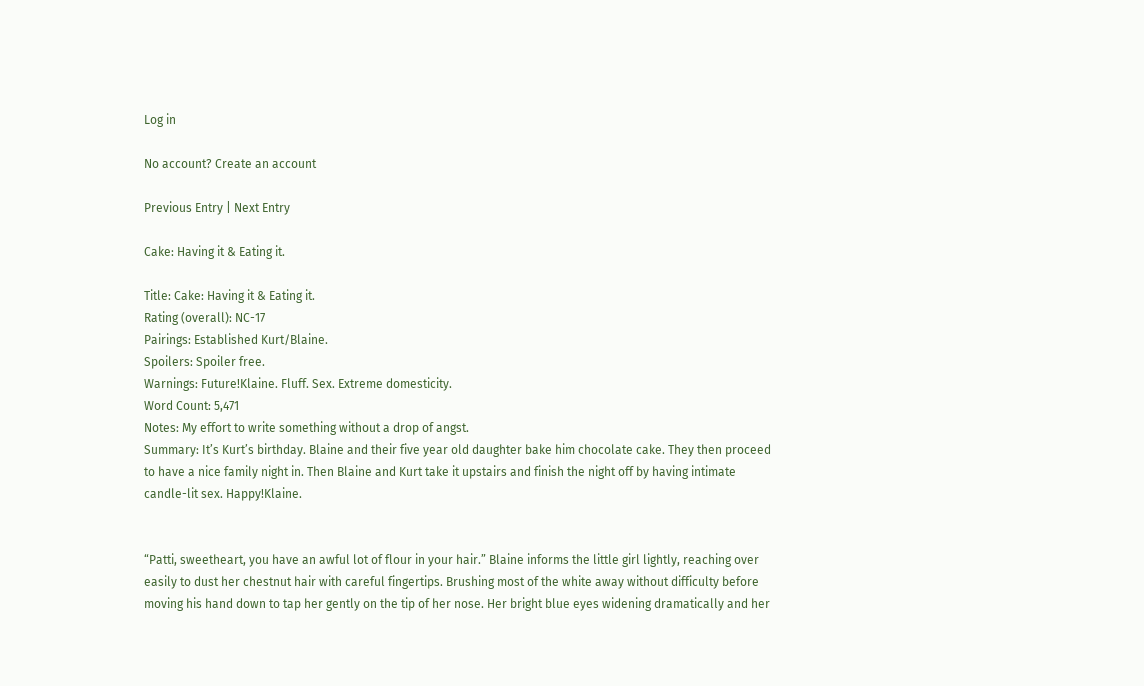Log in

No account? Create an account

Previous Entry | Next Entry

Cake: Having it & Eating it.

Title: Cake: Having it & Eating it.
Rating (overall): NC-17
Pairings: Established Kurt/Blaine.
Spoilers: Spoiler free.
Warnings: Future!Klaine. Fluff. Sex. Extreme domesticity.
Word Count: 5,471
Notes: My effort to write something without a drop of angst.
Summary: It’s Kurt’s birthday. Blaine and their five year old daughter bake him chocolate cake. They then proceed to have a nice family night in. Then Blaine and Kurt take it upstairs and finish the night off by having intimate candle-lit sex. Happy!Klaine.


“Patti, sweetheart, you have an awful lot of flour in your hair.” Blaine informs the little girl lightly, reaching over easily to dust her chestnut hair with careful fingertips. Brushing most of the white away without difficulty before moving his hand down to tap her gently on the tip of her nose. Her bright blue eyes widening dramatically and her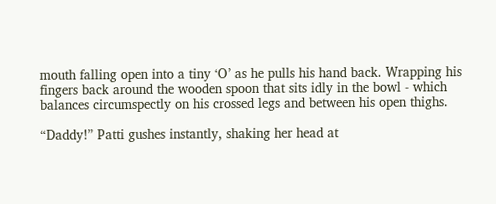mouth falling open into a tiny ‘O’ as he pulls his hand back. Wrapping his fingers back around the wooden spoon that sits idly in the bowl - which balances circumspectly on his crossed legs and between his open thighs.

“Daddy!” Patti gushes instantly, shaking her head at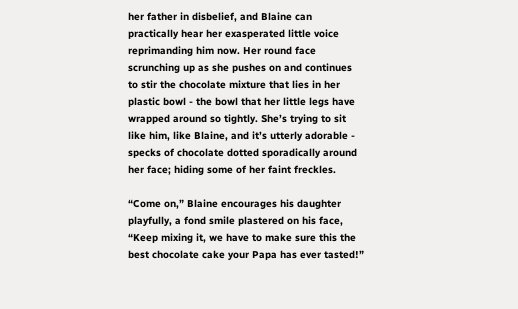her father in disbelief, and Blaine can practically hear her exasperated little voice reprimanding him now. Her round face scrunching up as she pushes on and continues to stir the chocolate mixture that lies in her plastic bowl - the bowl that her little legs have wrapped around so tightly. She’s trying to sit like him, like Blaine, and it’s utterly adorable - specks of chocolate dotted sporadically around her face; hiding some of her faint freckles.

“Come on,” Blaine encourages his daughter playfully, a fond smile plastered on his face, “Keep mixing it, we have to make sure this the best chocolate cake your Papa has ever tasted!”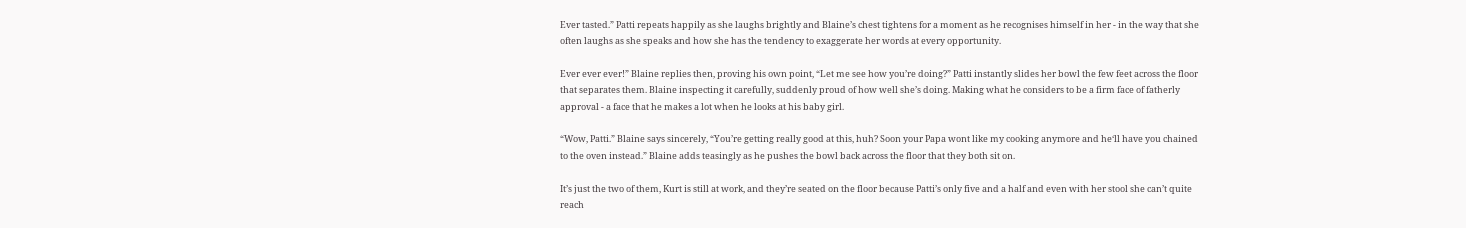Ever tasted.” Patti repeats happily as she laughs brightly and Blaine’s chest tightens for a moment as he recognises himself in her - in the way that she often laughs as she speaks and how she has the tendency to exaggerate her words at every opportunity.

Ever ever ever!” Blaine replies then, proving his own point, “Let me see how you’re doing?” Patti instantly slides her bowl the few feet across the floor that separates them. Blaine inspecting it carefully, suddenly proud of how well she’s doing. Making what he considers to be a firm face of fatherly approval - a face that he makes a lot when he looks at his baby girl.

“Wow, Patti.” Blaine says sincerely, “You’re getting really good at this, huh? Soon your Papa wont like my cooking anymore and he‘ll have you chained to the oven instead.” Blaine adds teasingly as he pushes the bowl back across the floor that they both sit on.

It’s just the two of them, Kurt is still at work, and they’re seated on the floor because Patti’s only five and a half and even with her stool she can’t quite reach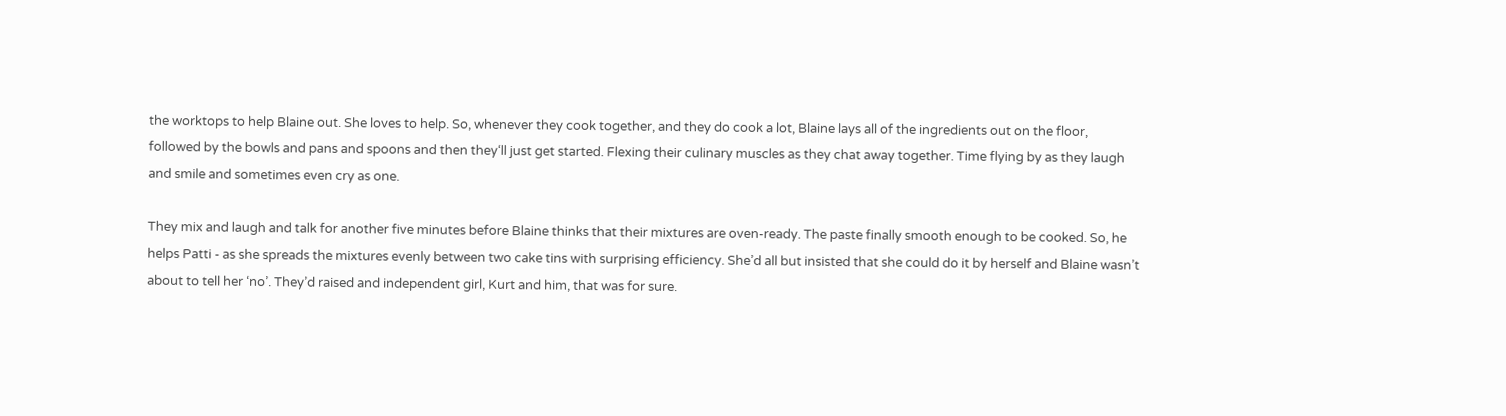the worktops to help Blaine out. She loves to help. So, whenever they cook together, and they do cook a lot, Blaine lays all of the ingredients out on the floor, followed by the bowls and pans and spoons and then they‘ll just get started. Flexing their culinary muscles as they chat away together. Time flying by as they laugh and smile and sometimes even cry as one.

They mix and laugh and talk for another five minutes before Blaine thinks that their mixtures are oven-ready. The paste finally smooth enough to be cooked. So, he helps Patti - as she spreads the mixtures evenly between two cake tins with surprising efficiency. She’d all but insisted that she could do it by herself and Blaine wasn’t about to tell her ‘no’. They’d raised and independent girl, Kurt and him, that was for sure.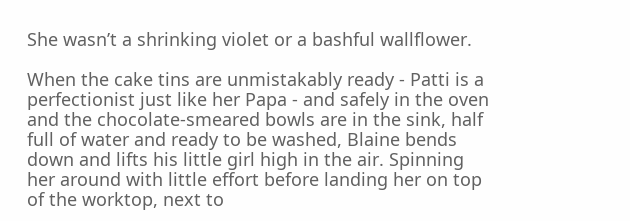She wasn’t a shrinking violet or a bashful wallflower.

When the cake tins are unmistakably ready - Patti is a perfectionist just like her Papa - and safely in the oven and the chocolate-smeared bowls are in the sink, half full of water and ready to be washed, Blaine bends down and lifts his little girl high in the air. Spinning her around with little effort before landing her on top of the worktop, next to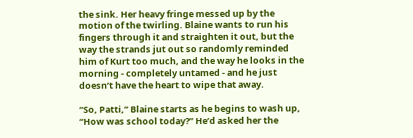the sink. Her heavy fringe messed up by the motion of the twirling. Blaine wants to run his fingers through it and straighten it out, but the way the strands jut out so randomly reminded him of Kurt too much, and the way he looks in the morning - completely untamed - and he just doesn’t have the heart to wipe that away.

“So, Patti,” Blaine starts as he begins to wash up, “How was school today?” He’d asked her the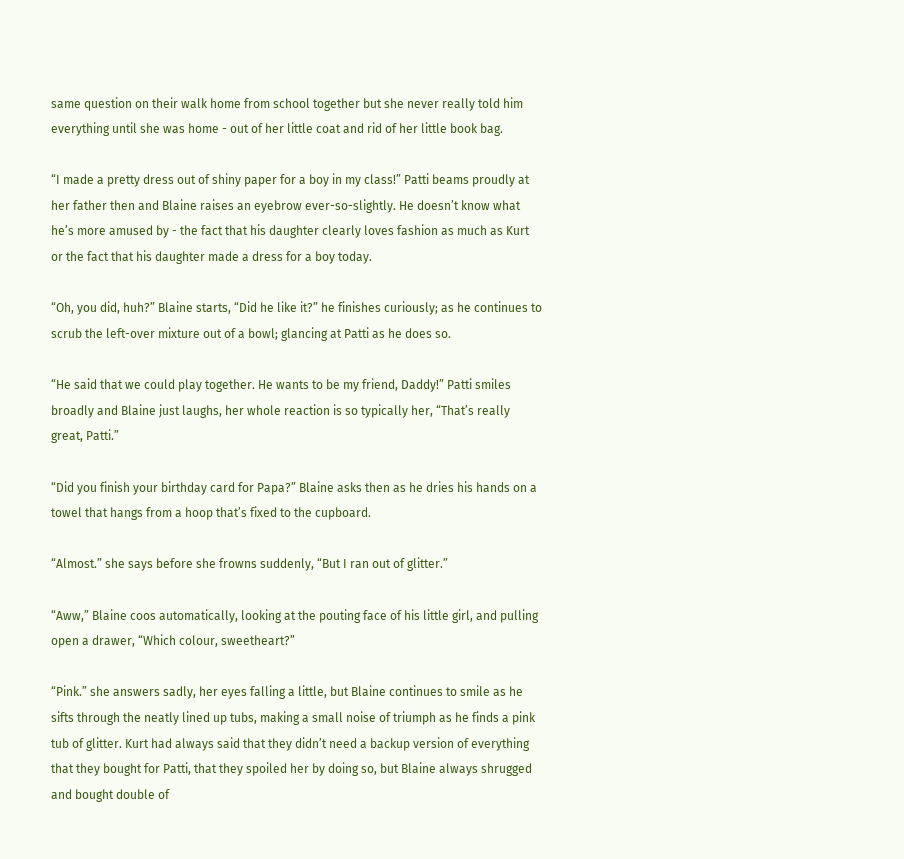same question on their walk home from school together but she never really told him everything until she was home - out of her little coat and rid of her little book bag.

“I made a pretty dress out of shiny paper for a boy in my class!” Patti beams proudly at her father then and Blaine raises an eyebrow ever-so-slightly. He doesn’t know what he’s more amused by - the fact that his daughter clearly loves fashion as much as Kurt or the fact that his daughter made a dress for a boy today.

“Oh, you did, huh?” Blaine starts, “Did he like it?” he finishes curiously; as he continues to scrub the left-over mixture out of a bowl; glancing at Patti as he does so.

“He said that we could play together. He wants to be my friend, Daddy!” Patti smiles broadly and Blaine just laughs, her whole reaction is so typically her, “That’s really great, Patti.”

“Did you finish your birthday card for Papa?” Blaine asks then as he dries his hands on a towel that hangs from a hoop that’s fixed to the cupboard.

“Almost.” she says before she frowns suddenly, “But I ran out of glitter.”

“Aww,” Blaine coos automatically, looking at the pouting face of his little girl, and pulling open a drawer, “Which colour, sweetheart?”

“Pink.” she answers sadly, her eyes falling a little, but Blaine continues to smile as he sifts through the neatly lined up tubs, making a small noise of triumph as he finds a pink tub of glitter. Kurt had always said that they didn’t need a backup version of everything that they bought for Patti, that they spoiled her by doing so, but Blaine always shrugged and bought double of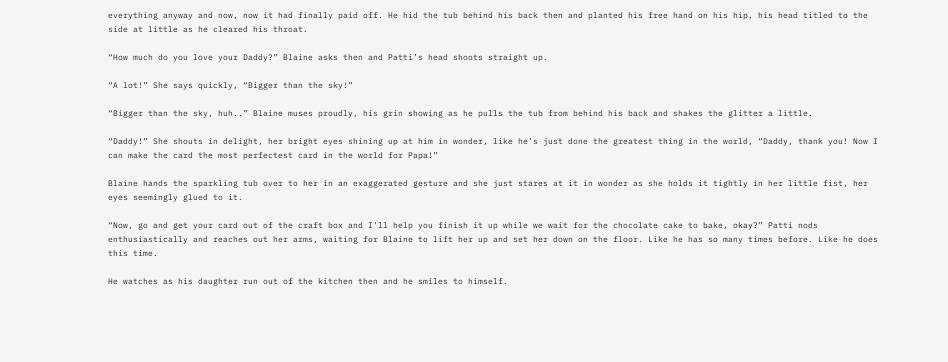everything anyway and now, now it had finally paid off. He hid the tub behind his back then and planted his free hand on his hip, his head titled to the side at little as he cleared his throat.

“How much do you love your Daddy?” Blaine asks then and Patti’s head shoots straight up.

“A lot!” She says quickly, “Bigger than the sky!”

“Bigger than the sky, huh..” Blaine muses proudly, his grin showing as he pulls the tub from behind his back and shakes the glitter a little.

“Daddy!” She shouts in delight, her bright eyes shining up at him in wonder, like he’s just done the greatest thing in the world, “Daddy, thank you! Now I can make the card the most perfectest card in the world for Papa!”

Blaine hands the sparkling tub over to her in an exaggerated gesture and she just stares at it in wonder as she holds it tightly in her little fist, her eyes seemingly glued to it.

“Now, go and get your card out of the craft box and I’ll help you finish it up while we wait for the chocolate cake to bake, okay?” Patti nods enthusiastically and reaches out her arms, waiting for Blaine to lift her up and set her down on the floor. Like he has so many times before. Like he does this time.

He watches as his daughter run out of the kitchen then and he smiles to himself.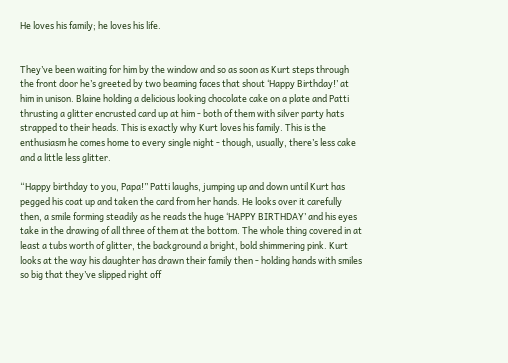He loves his family; he loves his life.


They’ve been waiting for him by the window and so as soon as Kurt steps through the front door he’s greeted by two beaming faces that shout ‘Happy Birthday!’ at him in unison. Blaine holding a delicious looking chocolate cake on a plate and Patti thrusting a glitter encrusted card up at him - both of them with silver party hats strapped to their heads. This is exactly why Kurt loves his family. This is the enthusiasm he comes home to every single night - though, usually, there’s less cake and a little less glitter.

“Happy birthday to you, Papa!” Patti laughs, jumping up and down until Kurt has pegged his coat up and taken the card from her hands. He looks over it carefully then, a smile forming steadily as he reads the huge ‘HAPPY BIRTHDAY’ and his eyes take in the drawing of all three of them at the bottom. The whole thing covered in at least a tubs worth of glitter, the background a bright, bold shimmering pink. Kurt looks at the way his daughter has drawn their family then - holding hands with smiles so big that they’ve slipped right off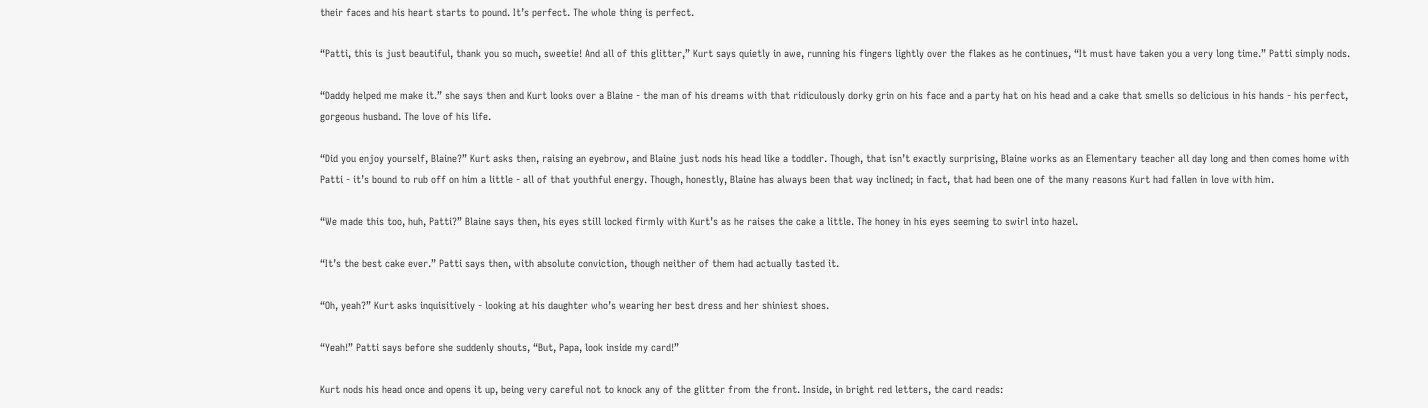their faces and his heart starts to pound. It’s perfect. The whole thing is perfect.

“Patti, this is just beautiful, thank you so much, sweetie! And all of this glitter,” Kurt says quietly in awe, running his fingers lightly over the flakes as he continues, “It must have taken you a very long time.” Patti simply nods.

“Daddy helped me make it.” she says then and Kurt looks over a Blaine - the man of his dreams with that ridiculously dorky grin on his face and a party hat on his head and a cake that smells so delicious in his hands - his perfect, gorgeous husband. The love of his life.

“Did you enjoy yourself, Blaine?” Kurt asks then, raising an eyebrow, and Blaine just nods his head like a toddler. Though, that isn’t exactly surprising, Blaine works as an Elementary teacher all day long and then comes home with Patti - it’s bound to rub off on him a little - all of that youthful energy. Though, honestly, Blaine has always been that way inclined; in fact, that had been one of the many reasons Kurt had fallen in love with him.

“We made this too, huh, Patti?” Blaine says then, his eyes still locked firmly with Kurt’s as he raises the cake a little. The honey in his eyes seeming to swirl into hazel.

“It’s the best cake ever.” Patti says then, with absolute conviction, though neither of them had actually tasted it.

“Oh, yeah?” Kurt asks inquisitively - looking at his daughter who’s wearing her best dress and her shiniest shoes.

“Yeah!” Patti says before she suddenly shouts, “But, Papa, look inside my card!”

Kurt nods his head once and opens it up, being very careful not to knock any of the glitter from the front. Inside, in bright red letters, the card reads: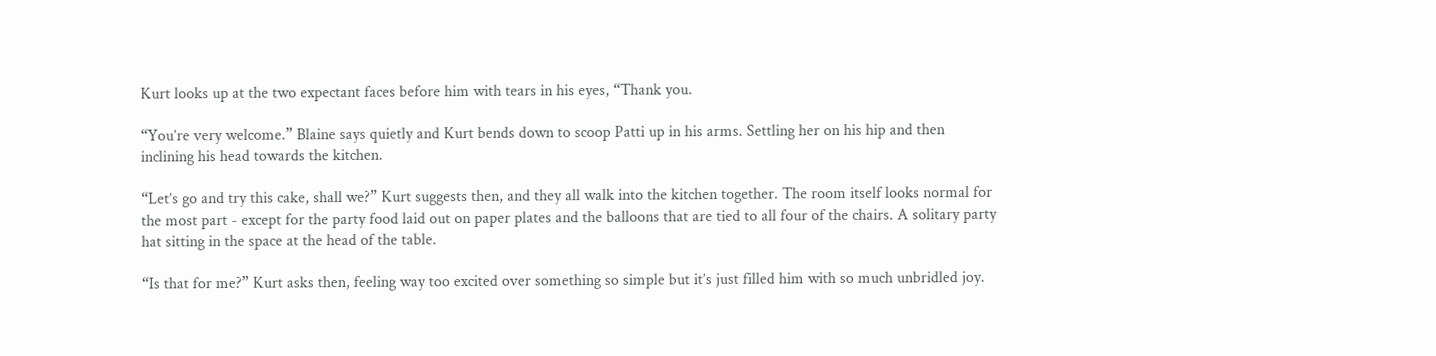Kurt looks up at the two expectant faces before him with tears in his eyes, “Thank you.

“You’re very welcome.” Blaine says quietly and Kurt bends down to scoop Patti up in his arms. Settling her on his hip and then inclining his head towards the kitchen.

“Let’s go and try this cake, shall we?” Kurt suggests then, and they all walk into the kitchen together. The room itself looks normal for the most part - except for the party food laid out on paper plates and the balloons that are tied to all four of the chairs. A solitary party hat sitting in the space at the head of the table.

“Is that for me?” Kurt asks then, feeling way too excited over something so simple but it’s just filled him with so much unbridled joy.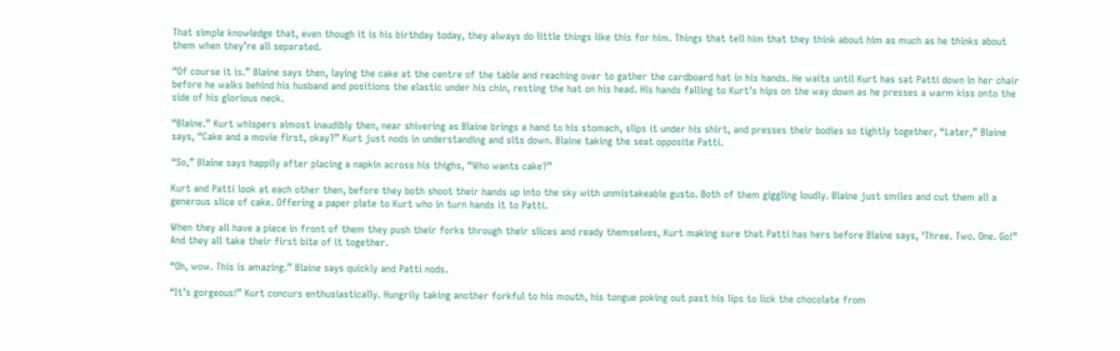That simple knowledge that, even though it is his birthday today, they always do little things like this for him. Things that tell him that they think about him as much as he thinks about them when they’re all separated.

“Of course it is.” Blaine says then, laying the cake at the centre of the table and reaching over to gather the cardboard hat in his hands. He waits until Kurt has sat Patti down in her chair before he walks behind his husband and positions the elastic under his chin, resting the hat on his head. His hands falling to Kurt’s hips on the way down as he presses a warm kiss onto the side of his glorious neck.

“Blaine.” Kurt whispers almost inaudibly then, near shivering as Blaine brings a hand to his stomach, slips it under his shirt, and presses their bodies so tightly together, “Later,” Blaine says, “Cake and a movie first, okay?” Kurt just nods in understanding and sits down. Blaine taking the seat opposite Patti.

“So,” Blaine says happily after placing a napkin across his thighs, “Who wants cake?”

Kurt and Patti look at each other then, before they both shoot their hands up into the sky with unmistakeable gusto. Both of them giggling loudly. Blaine just smiles and cut them all a generous slice of cake. Offering a paper plate to Kurt who in turn hands it to Patti.

When they all have a piece in front of them they push their forks through their slices and ready themselves, Kurt making sure that Patti has hers before Blaine says, ‘Three. Two. One. Go!” And they all take their first bite of it together.

“Oh, wow. This is amazing.” Blaine says quickly and Patti nods.

“It’s gorgeous!” Kurt concurs enthusiastically. Hungrily taking another forkful to his mouth, his tongue poking out past his lips to lick the chocolate from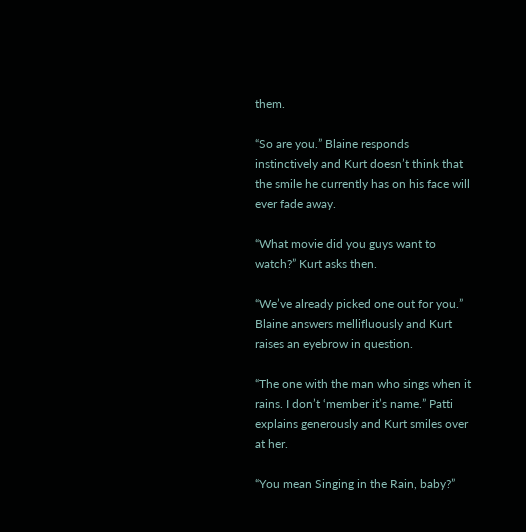them.

“So are you.” Blaine responds instinctively and Kurt doesn’t think that the smile he currently has on his face will ever fade away.

“What movie did you guys want to watch?” Kurt asks then.

“We’ve already picked one out for you.” Blaine answers mellifluously and Kurt raises an eyebrow in question.

“The one with the man who sings when it rains. I don’t ‘member it’s name.” Patti explains generously and Kurt smiles over at her.

“You mean Singing in the Rain, baby?”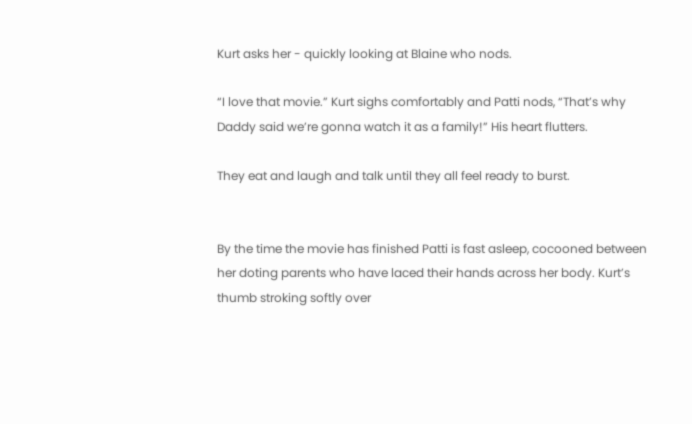Kurt asks her - quickly looking at Blaine who nods.

“I love that movie.” Kurt sighs comfortably and Patti nods, “That’s why Daddy said we’re gonna watch it as a family!” His heart flutters.

They eat and laugh and talk until they all feel ready to burst.


By the time the movie has finished Patti is fast asleep, cocooned between her doting parents who have laced their hands across her body. Kurt’s thumb stroking softly over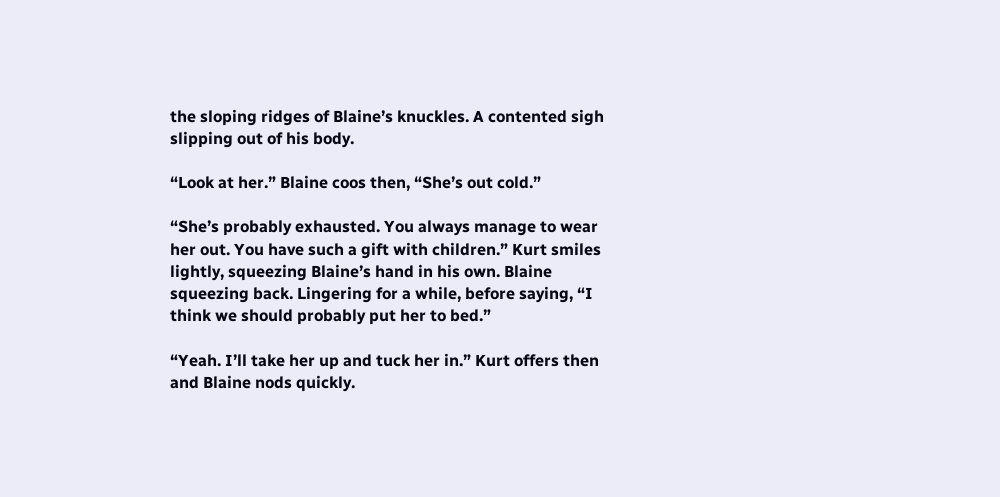the sloping ridges of Blaine’s knuckles. A contented sigh slipping out of his body.

“Look at her.” Blaine coos then, “She’s out cold.”

“She’s probably exhausted. You always manage to wear her out. You have such a gift with children.” Kurt smiles lightly, squeezing Blaine’s hand in his own. Blaine squeezing back. Lingering for a while, before saying, “I think we should probably put her to bed.”

“Yeah. I’ll take her up and tuck her in.” Kurt offers then and Blaine nods quickly.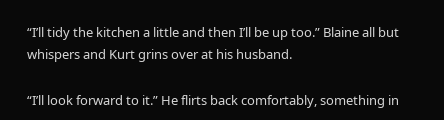“I’ll tidy the kitchen a little and then I’ll be up too.” Blaine all but whispers and Kurt grins over at his husband.

“I’ll look forward to it.” He flirts back comfortably, something in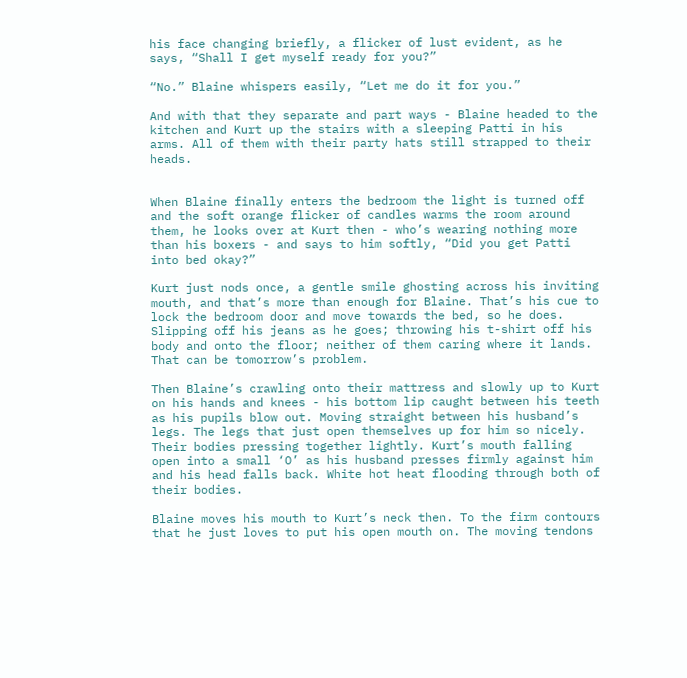his face changing briefly, a flicker of lust evident, as he says, “Shall I get myself ready for you?”

“No.” Blaine whispers easily, “Let me do it for you.”

And with that they separate and part ways - Blaine headed to the kitchen and Kurt up the stairs with a sleeping Patti in his arms. All of them with their party hats still strapped to their heads.


When Blaine finally enters the bedroom the light is turned off and the soft orange flicker of candles warms the room around them, he looks over at Kurt then - who’s wearing nothing more than his boxers - and says to him softly, “Did you get Patti into bed okay?”

Kurt just nods once, a gentle smile ghosting across his inviting mouth, and that’s more than enough for Blaine. That’s his cue to lock the bedroom door and move towards the bed, so he does. Slipping off his jeans as he goes; throwing his t-shirt off his body and onto the floor; neither of them caring where it lands. That can be tomorrow’s problem.

Then Blaine’s crawling onto their mattress and slowly up to Kurt on his hands and knees - his bottom lip caught between his teeth as his pupils blow out. Moving straight between his husband’s legs. The legs that just open themselves up for him so nicely. Their bodies pressing together lightly. Kurt’s mouth falling open into a small ‘O’ as his husband presses firmly against him and his head falls back. White hot heat flooding through both of their bodies.

Blaine moves his mouth to Kurt’s neck then. To the firm contours that he just loves to put his open mouth on. The moving tendons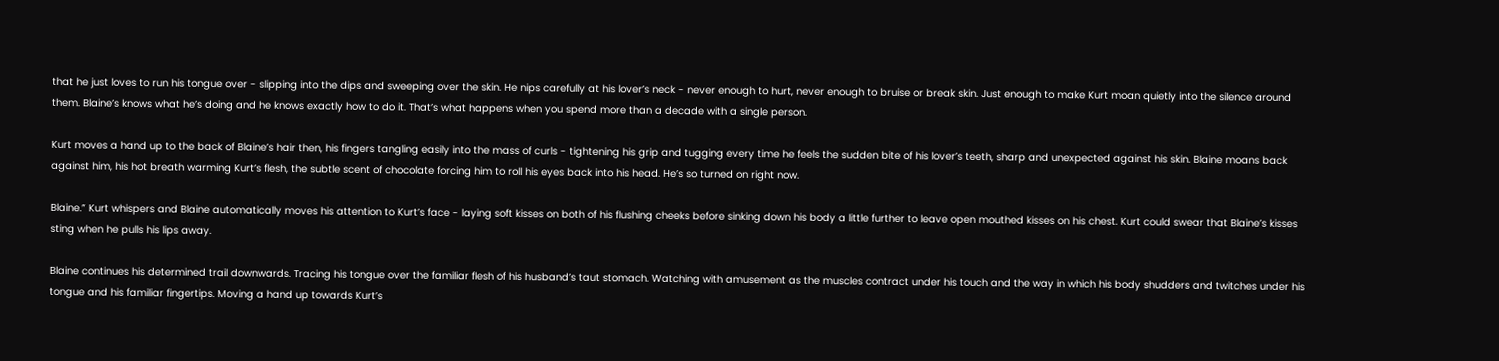that he just loves to run his tongue over - slipping into the dips and sweeping over the skin. He nips carefully at his lover’s neck - never enough to hurt, never enough to bruise or break skin. Just enough to make Kurt moan quietly into the silence around them. Blaine’s knows what he’s doing and he knows exactly how to do it. That’s what happens when you spend more than a decade with a single person.

Kurt moves a hand up to the back of Blaine’s hair then, his fingers tangling easily into the mass of curls - tightening his grip and tugging every time he feels the sudden bite of his lover’s teeth, sharp and unexpected against his skin. Blaine moans back against him, his hot breath warming Kurt’s flesh, the subtle scent of chocolate forcing him to roll his eyes back into his head. He’s so turned on right now.

Blaine.” Kurt whispers and Blaine automatically moves his attention to Kurt’s face - laying soft kisses on both of his flushing cheeks before sinking down his body a little further to leave open mouthed kisses on his chest. Kurt could swear that Blaine’s kisses sting when he pulls his lips away.

Blaine continues his determined trail downwards. Tracing his tongue over the familiar flesh of his husband’s taut stomach. Watching with amusement as the muscles contract under his touch and the way in which his body shudders and twitches under his tongue and his familiar fingertips. Moving a hand up towards Kurt’s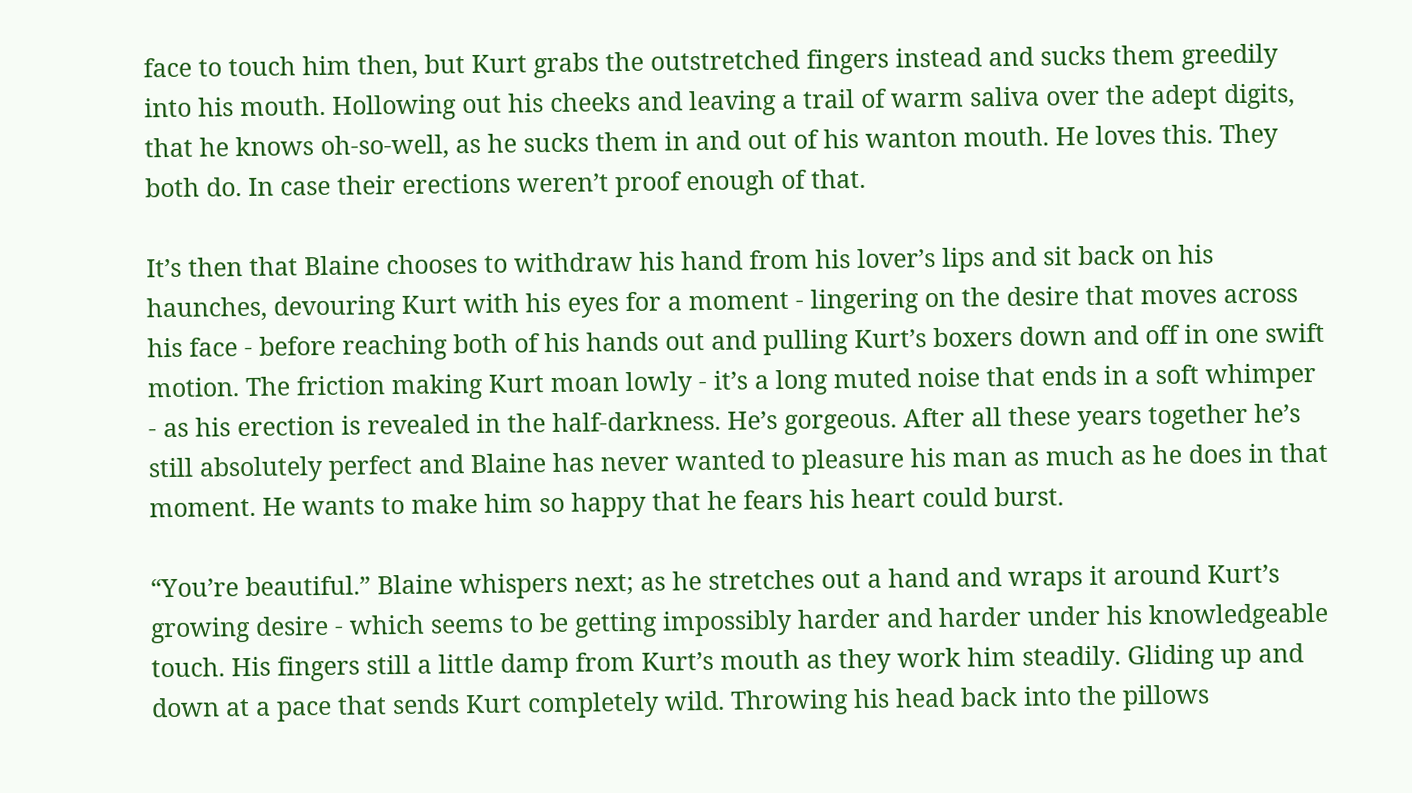face to touch him then, but Kurt grabs the outstretched fingers instead and sucks them greedily into his mouth. Hollowing out his cheeks and leaving a trail of warm saliva over the adept digits, that he knows oh-so-well, as he sucks them in and out of his wanton mouth. He loves this. They both do. In case their erections weren’t proof enough of that.

It’s then that Blaine chooses to withdraw his hand from his lover’s lips and sit back on his haunches, devouring Kurt with his eyes for a moment - lingering on the desire that moves across his face - before reaching both of his hands out and pulling Kurt’s boxers down and off in one swift motion. The friction making Kurt moan lowly - it’s a long muted noise that ends in a soft whimper - as his erection is revealed in the half-darkness. He’s gorgeous. After all these years together he’s still absolutely perfect and Blaine has never wanted to pleasure his man as much as he does in that moment. He wants to make him so happy that he fears his heart could burst.

“You’re beautiful.” Blaine whispers next; as he stretches out a hand and wraps it around Kurt’s growing desire - which seems to be getting impossibly harder and harder under his knowledgeable touch. His fingers still a little damp from Kurt’s mouth as they work him steadily. Gliding up and down at a pace that sends Kurt completely wild. Throwing his head back into the pillows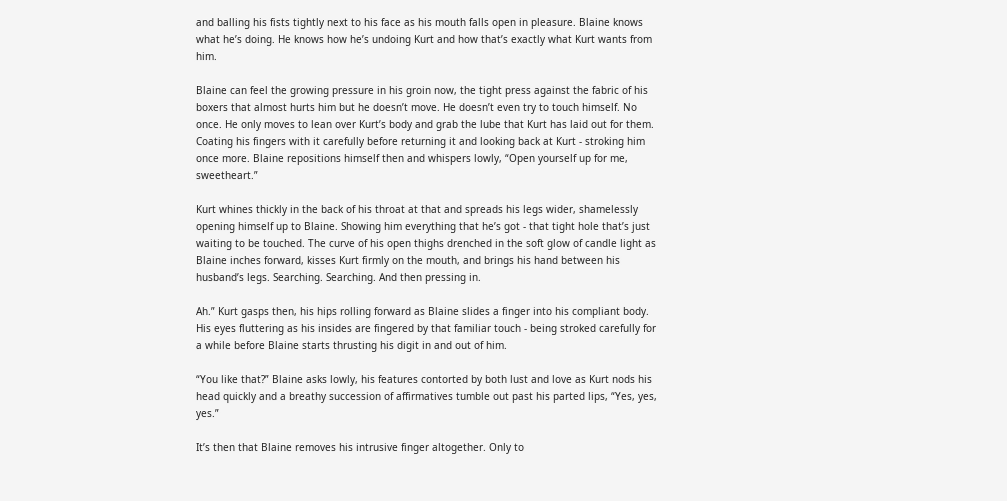and balling his fists tightly next to his face as his mouth falls open in pleasure. Blaine knows what he’s doing. He knows how he’s undoing Kurt and how that’s exactly what Kurt wants from him.

Blaine can feel the growing pressure in his groin now, the tight press against the fabric of his boxers that almost hurts him but he doesn’t move. He doesn’t even try to touch himself. No once. He only moves to lean over Kurt’s body and grab the lube that Kurt has laid out for them. Coating his fingers with it carefully before returning it and looking back at Kurt - stroking him once more. Blaine repositions himself then and whispers lowly, “Open yourself up for me, sweetheart.”

Kurt whines thickly in the back of his throat at that and spreads his legs wider, shamelessly opening himself up to Blaine. Showing him everything that he’s got - that tight hole that’s just waiting to be touched. The curve of his open thighs drenched in the soft glow of candle light as Blaine inches forward, kisses Kurt firmly on the mouth, and brings his hand between his husband’s legs. Searching. Searching. And then pressing in.

Ah.” Kurt gasps then, his hips rolling forward as Blaine slides a finger into his compliant body. His eyes fluttering as his insides are fingered by that familiar touch - being stroked carefully for a while before Blaine starts thrusting his digit in and out of him.

“You like that?” Blaine asks lowly, his features contorted by both lust and love as Kurt nods his head quickly and a breathy succession of affirmatives tumble out past his parted lips, “Yes, yes, yes.”

It’s then that Blaine removes his intrusive finger altogether. Only to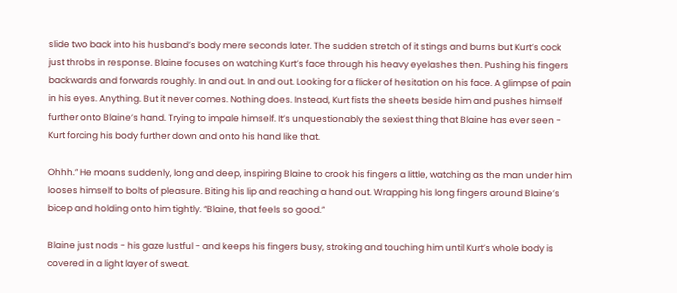slide two back into his husband’s body mere seconds later. The sudden stretch of it stings and burns but Kurt’s cock just throbs in response. Blaine focuses on watching Kurt’s face through his heavy eyelashes then. Pushing his fingers backwards and forwards roughly. In and out. In and out. Looking for a flicker of hesitation on his face. A glimpse of pain in his eyes. Anything. But it never comes. Nothing does. Instead, Kurt fists the sheets beside him and pushes himself further onto Blaine’s hand. Trying to impale himself. It’s unquestionably the sexiest thing that Blaine has ever seen - Kurt forcing his body further down and onto his hand like that.

Ohhh.” He moans suddenly, long and deep, inspiring Blaine to crook his fingers a little, watching as the man under him looses himself to bolts of pleasure. Biting his lip and reaching a hand out. Wrapping his long fingers around Blaine’s bicep and holding onto him tightly. “Blaine, that feels so good.”

Blaine just nods - his gaze lustful - and keeps his fingers busy, stroking and touching him until Kurt’s whole body is covered in a light layer of sweat.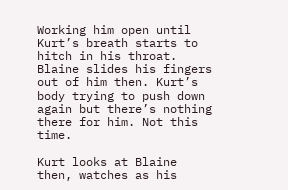Working him open until Kurt’s breath starts to hitch in his throat. Blaine slides his fingers out of him then. Kurt’s body trying to push down again but there’s nothing there for him. Not this time.

Kurt looks at Blaine then, watches as his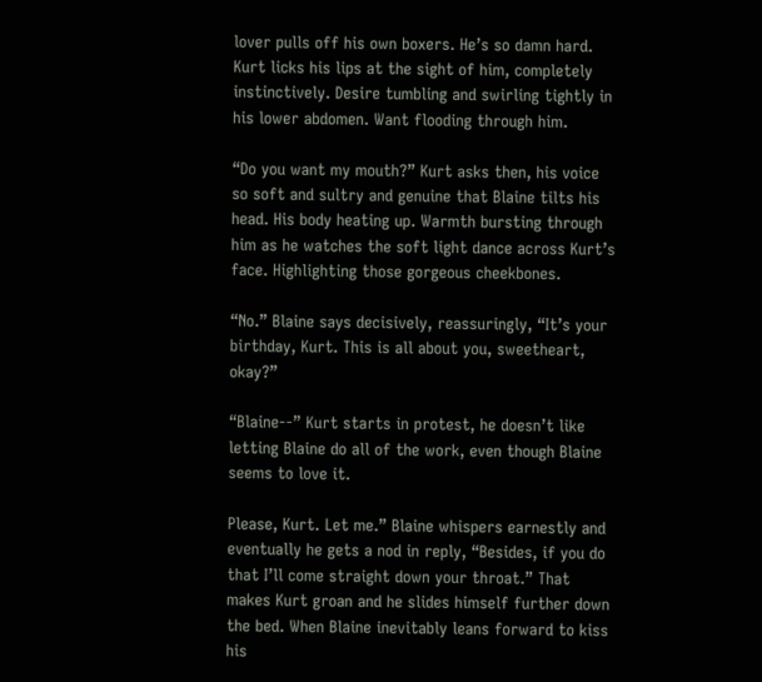lover pulls off his own boxers. He’s so damn hard. Kurt licks his lips at the sight of him, completely instinctively. Desire tumbling and swirling tightly in his lower abdomen. Want flooding through him.

“Do you want my mouth?” Kurt asks then, his voice so soft and sultry and genuine that Blaine tilts his head. His body heating up. Warmth bursting through him as he watches the soft light dance across Kurt’s face. Highlighting those gorgeous cheekbones.

“No.” Blaine says decisively, reassuringly, “It’s your birthday, Kurt. This is all about you, sweetheart, okay?”

“Blaine--” Kurt starts in protest, he doesn’t like letting Blaine do all of the work, even though Blaine seems to love it.

Please, Kurt. Let me.” Blaine whispers earnestly and eventually he gets a nod in reply, “Besides, if you do that I’ll come straight down your throat.” That makes Kurt groan and he slides himself further down the bed. When Blaine inevitably leans forward to kiss his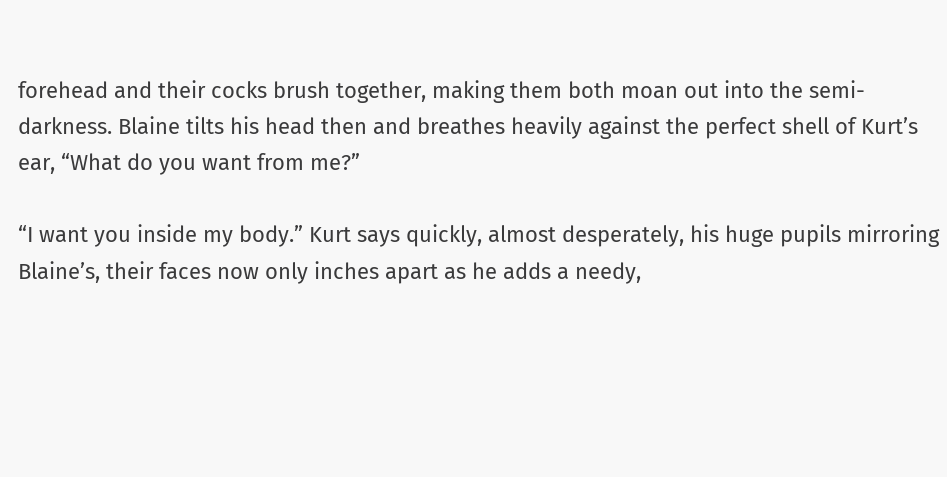forehead and their cocks brush together, making them both moan out into the semi-darkness. Blaine tilts his head then and breathes heavily against the perfect shell of Kurt’s ear, “What do you want from me?”

“I want you inside my body.” Kurt says quickly, almost desperately, his huge pupils mirroring Blaine’s, their faces now only inches apart as he adds a needy,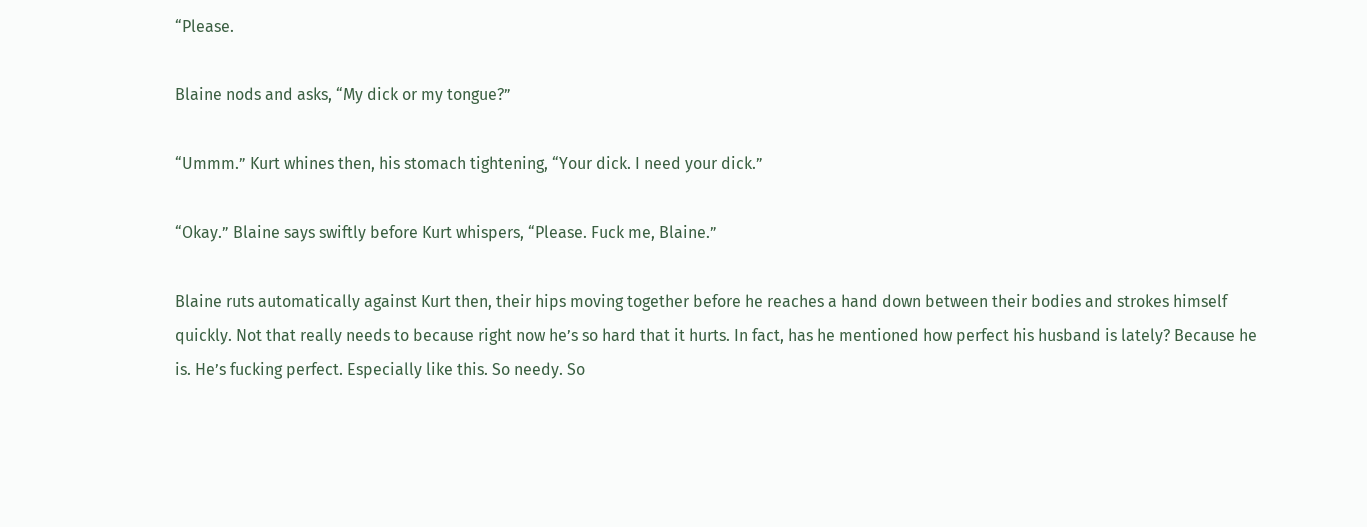“Please.

Blaine nods and asks, “My dick or my tongue?”

“Ummm.” Kurt whines then, his stomach tightening, “Your dick. I need your dick.”

“Okay.” Blaine says swiftly before Kurt whispers, “Please. Fuck me, Blaine.”

Blaine ruts automatically against Kurt then, their hips moving together before he reaches a hand down between their bodies and strokes himself quickly. Not that really needs to because right now he’s so hard that it hurts. In fact, has he mentioned how perfect his husband is lately? Because he is. He’s fucking perfect. Especially like this. So needy. So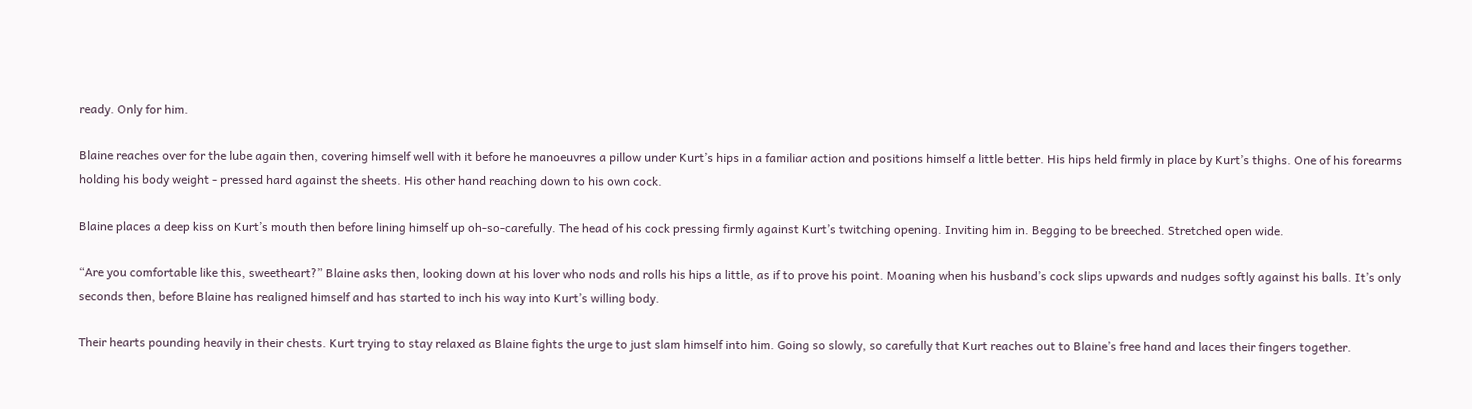ready. Only for him.

Blaine reaches over for the lube again then, covering himself well with it before he manoeuvres a pillow under Kurt’s hips in a familiar action and positions himself a little better. His hips held firmly in place by Kurt’s thighs. One of his forearms holding his body weight - pressed hard against the sheets. His other hand reaching down to his own cock.

Blaine places a deep kiss on Kurt’s mouth then before lining himself up oh-so-carefully. The head of his cock pressing firmly against Kurt’s twitching opening. Inviting him in. Begging to be breeched. Stretched open wide.

“Are you comfortable like this, sweetheart?” Blaine asks then, looking down at his lover who nods and rolls his hips a little, as if to prove his point. Moaning when his husband’s cock slips upwards and nudges softly against his balls. It’s only seconds then, before Blaine has realigned himself and has started to inch his way into Kurt’s willing body.

Their hearts pounding heavily in their chests. Kurt trying to stay relaxed as Blaine fights the urge to just slam himself into him. Going so slowly, so carefully that Kurt reaches out to Blaine’s free hand and laces their fingers together.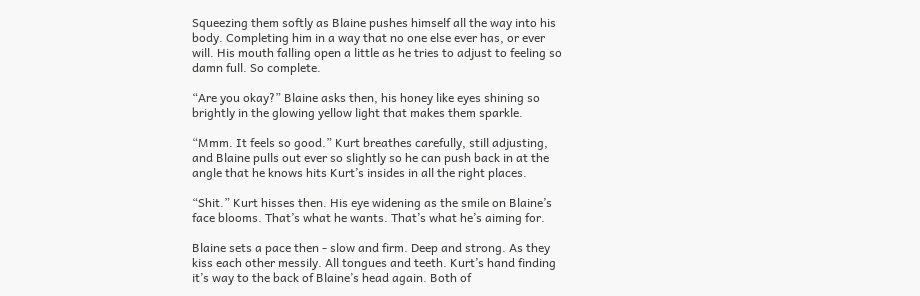Squeezing them softly as Blaine pushes himself all the way into his body. Completing him in a way that no one else ever has, or ever will. His mouth falling open a little as he tries to adjust to feeling so damn full. So complete.

“Are you okay?” Blaine asks then, his honey like eyes shining so brightly in the glowing yellow light that makes them sparkle.

“Mmm. It feels so good.” Kurt breathes carefully, still adjusting, and Blaine pulls out ever so slightly so he can push back in at the angle that he knows hits Kurt’s insides in all the right places.

“Shit.” Kurt hisses then. His eye widening as the smile on Blaine’s face blooms. That’s what he wants. That’s what he’s aiming for.

Blaine sets a pace then - slow and firm. Deep and strong. As they kiss each other messily. All tongues and teeth. Kurt’s hand finding it’s way to the back of Blaine’s head again. Both of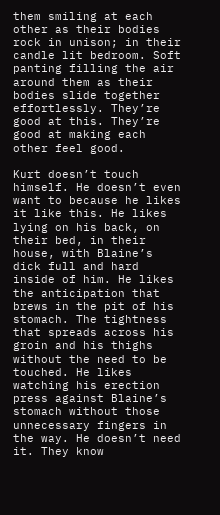them smiling at each other as their bodies rock in unison; in their candle lit bedroom. Soft panting filling the air around them as their bodies slide together effortlessly. They’re good at this. They’re good at making each other feel good.

Kurt doesn’t touch himself. He doesn’t even want to because he likes it like this. He likes lying on his back, on their bed, in their house, with Blaine’s dick full and hard inside of him. He likes the anticipation that brews in the pit of his stomach. The tightness that spreads across his groin and his thighs without the need to be touched. He likes watching his erection press against Blaine’s stomach without those unnecessary fingers in the way. He doesn’t need it. They know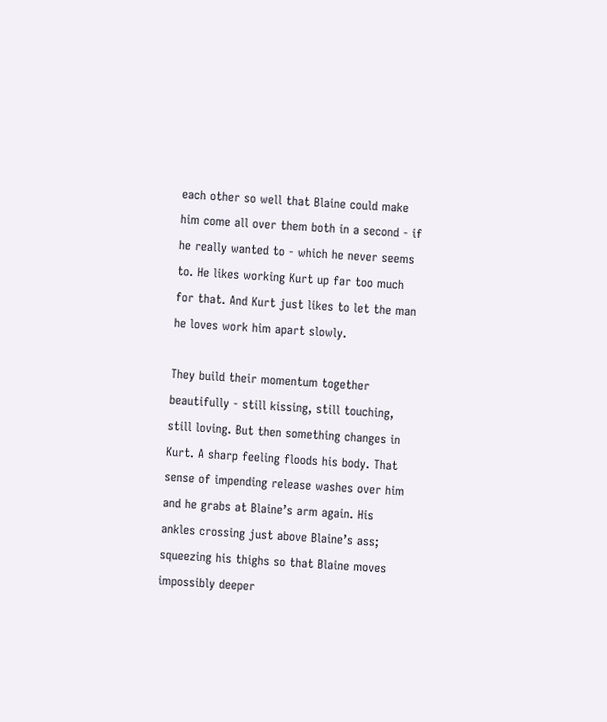each other so well that Blaine could make him come all over them both in a second - if he really wanted to - which he never seems to. He likes working Kurt up far too much for that. And Kurt just likes to let the man he loves work him apart slowly.

They build their momentum together beautifully - still kissing, still touching, still loving. But then something changes in Kurt. A sharp feeling floods his body. That sense of impending release washes over him and he grabs at Blaine’s arm again. His ankles crossing just above Blaine’s ass; squeezing his thighs so that Blaine moves impossibly deeper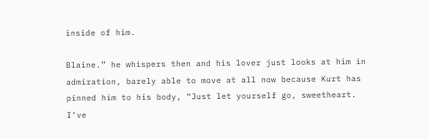inside of him.

Blaine.” he whispers then and his lover just looks at him in admiration, barely able to move at all now because Kurt has pinned him to his body, “Just let yourself go, sweetheart. I‘ve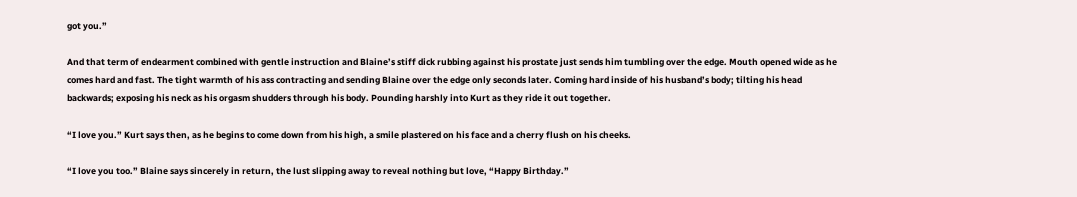got you.”

And that term of endearment combined with gentle instruction and Blaine’s stiff dick rubbing against his prostate just sends him tumbling over the edge. Mouth opened wide as he comes hard and fast. The tight warmth of his ass contracting and sending Blaine over the edge only seconds later. Coming hard inside of his husband’s body; tilting his head backwards; exposing his neck as his orgasm shudders through his body. Pounding harshly into Kurt as they ride it out together.

“I love you.” Kurt says then, as he begins to come down from his high, a smile plastered on his face and a cherry flush on his cheeks.

“I love you too.” Blaine says sincerely in return, the lust slipping away to reveal nothing but love, “Happy Birthday.”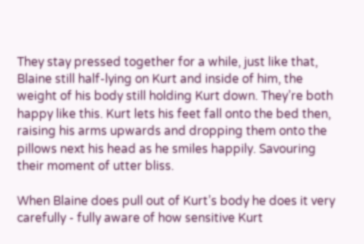They stay pressed together for a while, just like that, Blaine still half-lying on Kurt and inside of him, the weight of his body still holding Kurt down. They’re both happy like this. Kurt lets his feet fall onto the bed then, raising his arms upwards and dropping them onto the pillows next his head as he smiles happily. Savouring their moment of utter bliss.

When Blaine does pull out of Kurt’s body he does it very carefully - fully aware of how sensitive Kurt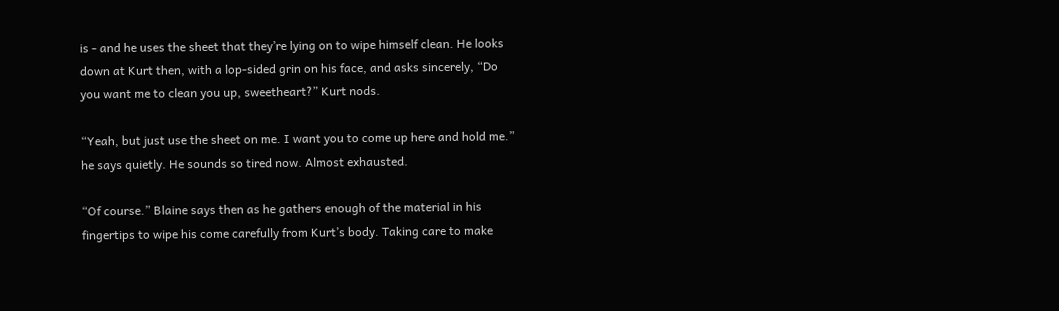is - and he uses the sheet that they’re lying on to wipe himself clean. He looks down at Kurt then, with a lop-sided grin on his face, and asks sincerely, “Do you want me to clean you up, sweetheart?” Kurt nods.

“Yeah, but just use the sheet on me. I want you to come up here and hold me.” he says quietly. He sounds so tired now. Almost exhausted.

“Of course.” Blaine says then as he gathers enough of the material in his fingertips to wipe his come carefully from Kurt’s body. Taking care to make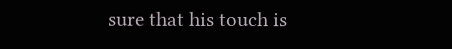sure that his touch is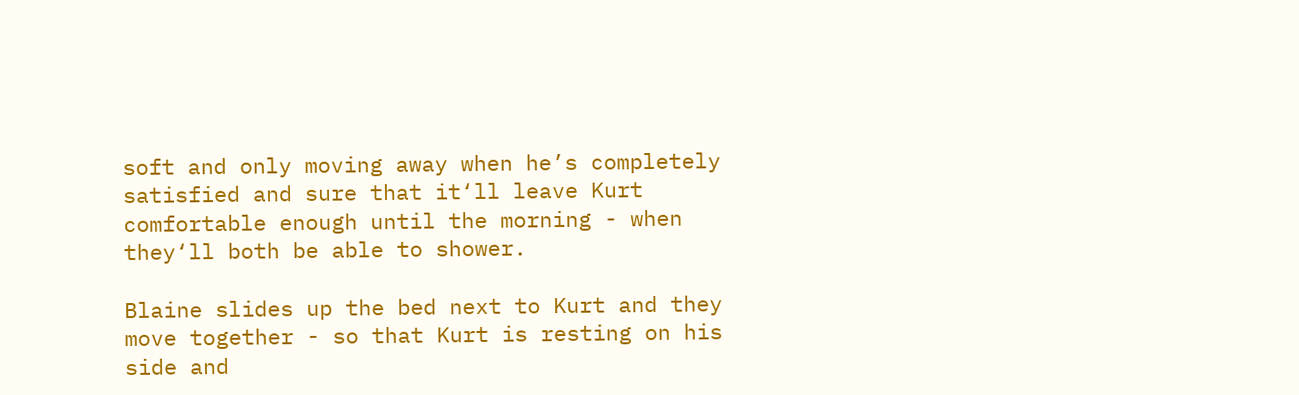soft and only moving away when he’s completely satisfied and sure that it‘ll leave Kurt comfortable enough until the morning - when they‘ll both be able to shower.

Blaine slides up the bed next to Kurt and they move together - so that Kurt is resting on his side and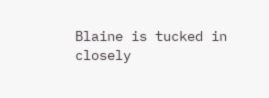Blaine is tucked in closely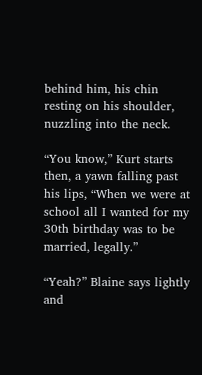behind him, his chin resting on his shoulder, nuzzling into the neck.

“You know,” Kurt starts then, a yawn falling past his lips, “When we were at school all I wanted for my 30th birthday was to be married, legally.”

“Yeah?” Blaine says lightly and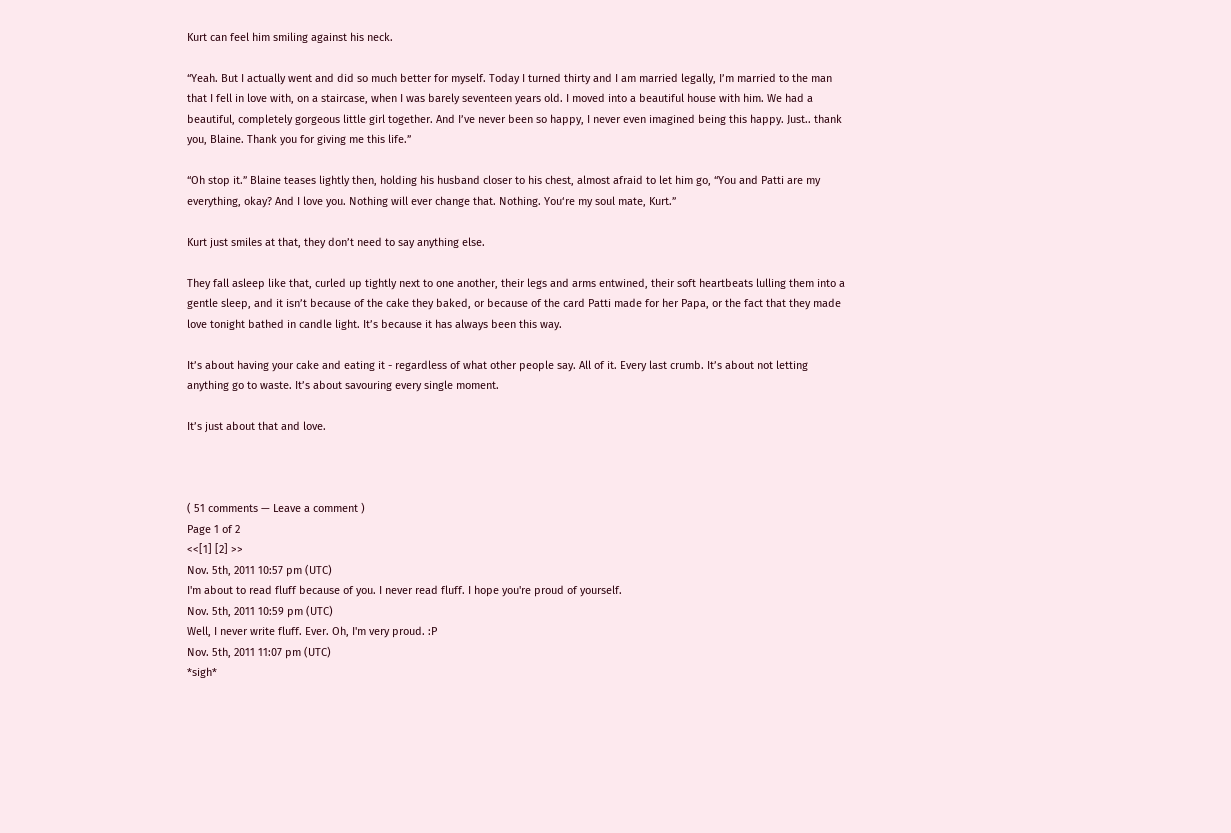Kurt can feel him smiling against his neck.

“Yeah. But I actually went and did so much better for myself. Today I turned thirty and I am married legally, I’m married to the man that I fell in love with, on a staircase, when I was barely seventeen years old. I moved into a beautiful house with him. We had a beautiful, completely gorgeous little girl together. And I’ve never been so happy, I never even imagined being this happy. Just.. thank you, Blaine. Thank you for giving me this life.”

“Oh stop it.” Blaine teases lightly then, holding his husband closer to his chest, almost afraid to let him go, “You and Patti are my everything, okay? And I love you. Nothing will ever change that. Nothing. You‘re my soul mate, Kurt.”

Kurt just smiles at that, they don’t need to say anything else.

They fall asleep like that, curled up tightly next to one another, their legs and arms entwined, their soft heartbeats lulling them into a gentle sleep, and it isn’t because of the cake they baked, or because of the card Patti made for her Papa, or the fact that they made love tonight bathed in candle light. It’s because it has always been this way.

It’s about having your cake and eating it - regardless of what other people say. All of it. Every last crumb. It’s about not letting anything go to waste. It’s about savouring every single moment.

It’s just about that and love.



( 51 comments — Leave a comment )
Page 1 of 2
<<[1] [2] >>
Nov. 5th, 2011 10:57 pm (UTC)
I'm about to read fluff because of you. I never read fluff. I hope you're proud of yourself.
Nov. 5th, 2011 10:59 pm (UTC)
Well, I never write fluff. Ever. Oh, I'm very proud. :P
Nov. 5th, 2011 11:07 pm (UTC)
*sigh*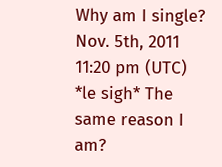Why am I single?
Nov. 5th, 2011 11:20 pm (UTC)
*le sigh* The same reason I am?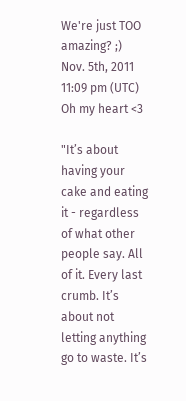We're just TOO amazing? ;)
Nov. 5th, 2011 11:09 pm (UTC)
Oh my heart <3

"It’s about having your cake and eating it - regardless of what other people say. All of it. Every last crumb. It’s about not letting anything go to waste. It’s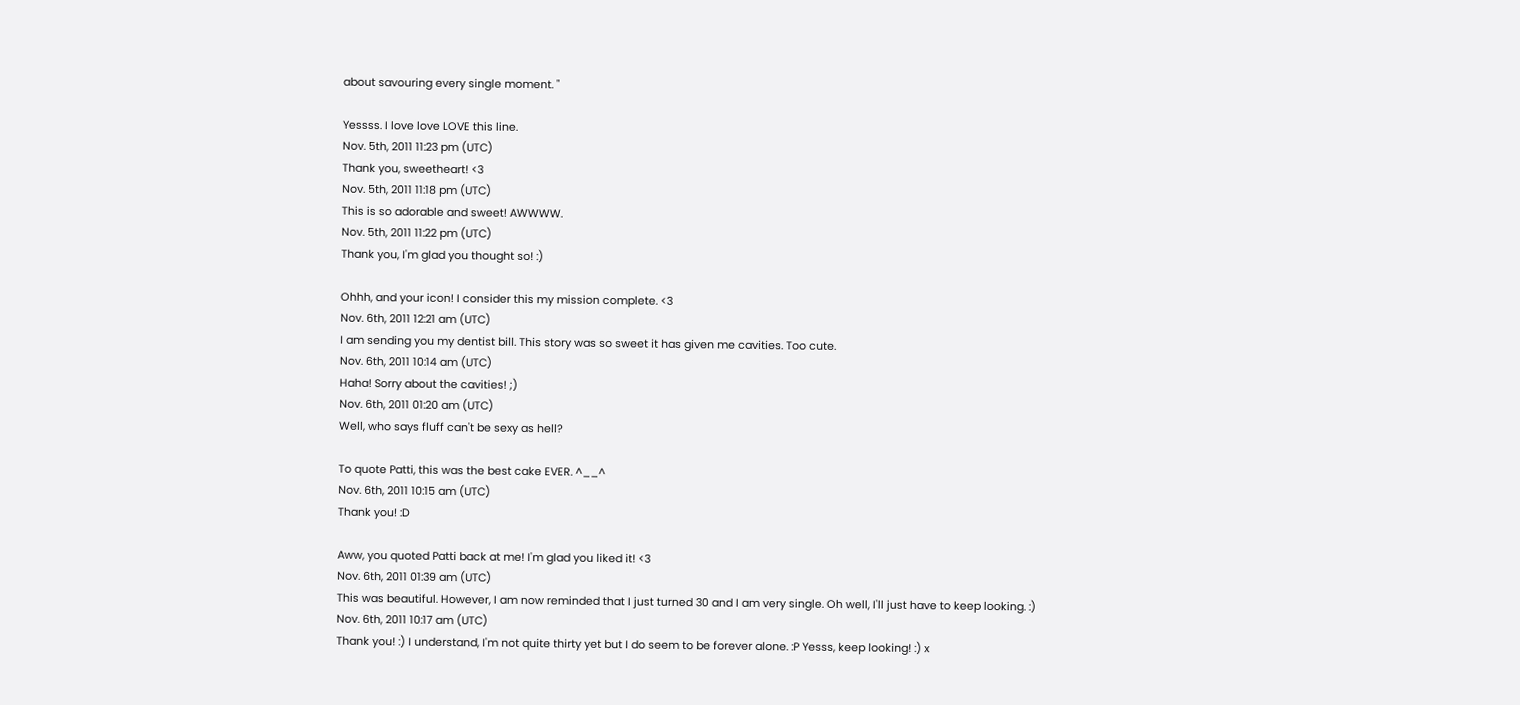about savouring every single moment. "

Yessss. I love love LOVE this line.
Nov. 5th, 2011 11:23 pm (UTC)
Thank you, sweetheart! <3
Nov. 5th, 2011 11:18 pm (UTC)
This is so adorable and sweet! AWWWW.
Nov. 5th, 2011 11:22 pm (UTC)
Thank you, I'm glad you thought so! :)

Ohhh, and your icon! I consider this my mission complete. <3
Nov. 6th, 2011 12:21 am (UTC)
I am sending you my dentist bill. This story was so sweet it has given me cavities. Too cute.
Nov. 6th, 2011 10:14 am (UTC)
Haha! Sorry about the cavities! ;)
Nov. 6th, 2011 01:20 am (UTC)
Well, who says fluff can't be sexy as hell?

To quote Patti, this was the best cake EVER. ^__^
Nov. 6th, 2011 10:15 am (UTC)
Thank you! :D

Aww, you quoted Patti back at me! I'm glad you liked it! <3
Nov. 6th, 2011 01:39 am (UTC)
This was beautiful. However, I am now reminded that I just turned 30 and I am very single. Oh well, I'll just have to keep looking. :)
Nov. 6th, 2011 10:17 am (UTC)
Thank you! :) I understand, I'm not quite thirty yet but I do seem to be forever alone. :P Yesss, keep looking! :) x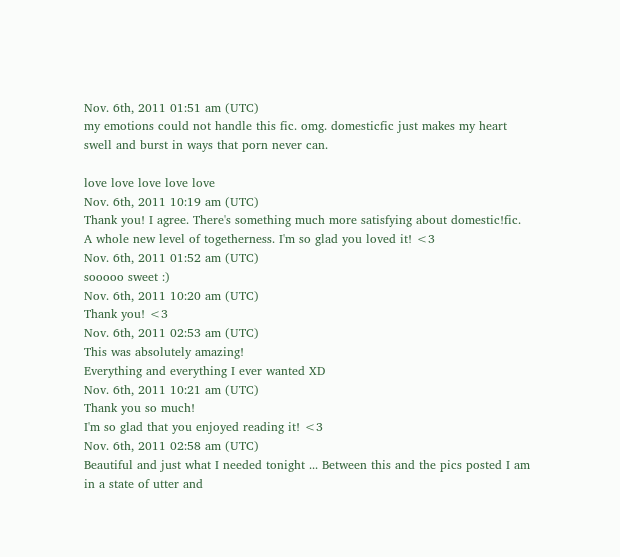Nov. 6th, 2011 01:51 am (UTC)
my emotions could not handle this fic. omg. domesticfic just makes my heart swell and burst in ways that porn never can.

love love love love love
Nov. 6th, 2011 10:19 am (UTC)
Thank you! I agree. There's something much more satisfying about domestic!fic. A whole new level of togetherness. I'm so glad you loved it! <3
Nov. 6th, 2011 01:52 am (UTC)
sooooo sweet :)
Nov. 6th, 2011 10:20 am (UTC)
Thank you! <3
Nov. 6th, 2011 02:53 am (UTC)
This was absolutely amazing!
Everything and everything I ever wanted XD
Nov. 6th, 2011 10:21 am (UTC)
Thank you so much!
I'm so glad that you enjoyed reading it! <3
Nov. 6th, 2011 02:58 am (UTC)
Beautiful and just what I needed tonight ... Between this and the pics posted I am in a state of utter and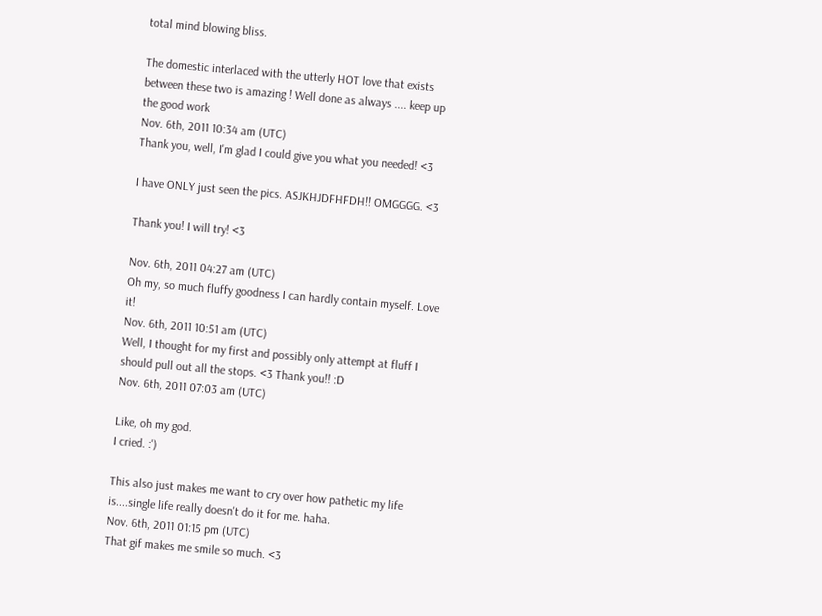total mind blowing bliss.

The domestic interlaced with the utterly HOT love that exists between these two is amazing ! Well done as always .... keep up the good work
Nov. 6th, 2011 10:34 am (UTC)
Thank you, well, I'm glad I could give you what you needed! <3

I have ONLY just seen the pics. ASJKHJDFHFDH!! OMGGGG. <3

Thank you! I will try! <3

Nov. 6th, 2011 04:27 am (UTC)
Oh my, so much fluffy goodness I can hardly contain myself. Love it!
Nov. 6th, 2011 10:51 am (UTC)
Well, I thought for my first and possibly only attempt at fluff I should pull out all the stops. <3 Thank you!! :D
Nov. 6th, 2011 07:03 am (UTC)

Like, oh my god.
I cried. :')

This also just makes me want to cry over how pathetic my life is....single life really doesn't do it for me. haha.
Nov. 6th, 2011 01:15 pm (UTC)
That gif makes me smile so much. <3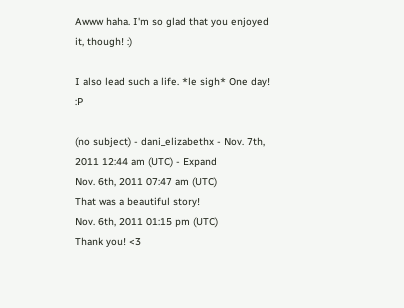Awww haha. I'm so glad that you enjoyed it, though! :)

I also lead such a life. *le sigh* One day! :P

(no subject) - dani_elizabethx - Nov. 7th, 2011 12:44 am (UTC) - Expand
Nov. 6th, 2011 07:47 am (UTC)
That was a beautiful story!
Nov. 6th, 2011 01:15 pm (UTC)
Thank you! <3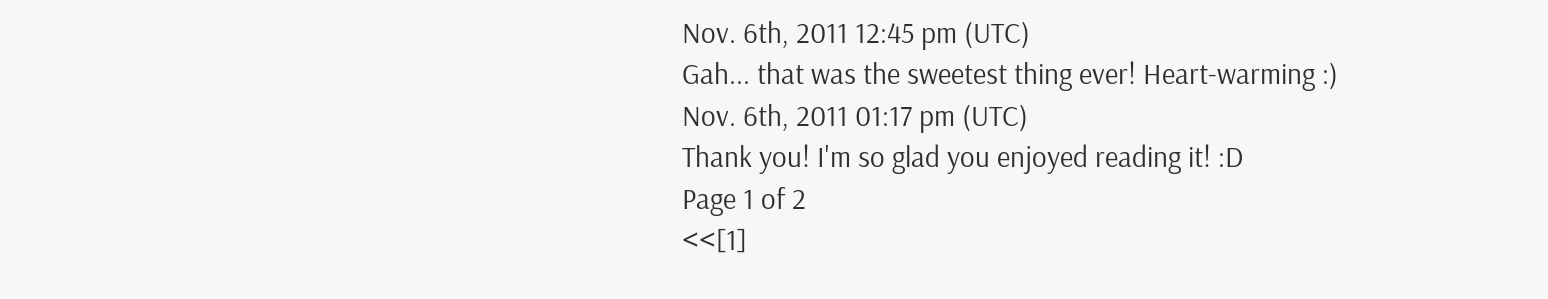Nov. 6th, 2011 12:45 pm (UTC)
Gah... that was the sweetest thing ever! Heart-warming :)
Nov. 6th, 2011 01:17 pm (UTC)
Thank you! I'm so glad you enjoyed reading it! :D
Page 1 of 2
<<[1]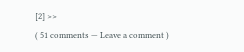[2] >>
( 51 comments — Leave a comment )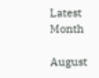Latest Month

August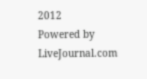2012
Powered by LiveJournal.com